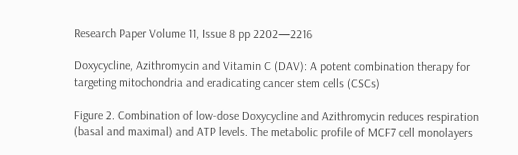Research Paper Volume 11, Issue 8 pp 2202—2216

Doxycycline, Azithromycin and Vitamin C (DAV): A potent combination therapy for targeting mitochondria and eradicating cancer stem cells (CSCs)

Figure 2. Combination of low-dose Doxycycline and Azithromycin reduces respiration (basal and maximal) and ATP levels. The metabolic profile of MCF7 cell monolayers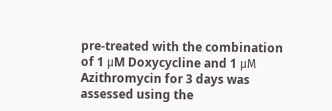pre-treated with the combination of 1 μM Doxycycline and 1 μM Azithromycin for 3 days was assessed using the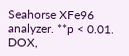Seahorse XFe96 analyzer. **p < 0.01. DOX,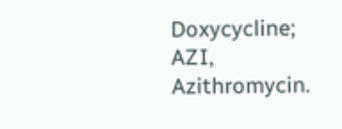Doxycycline; AZI, Azithromycin.